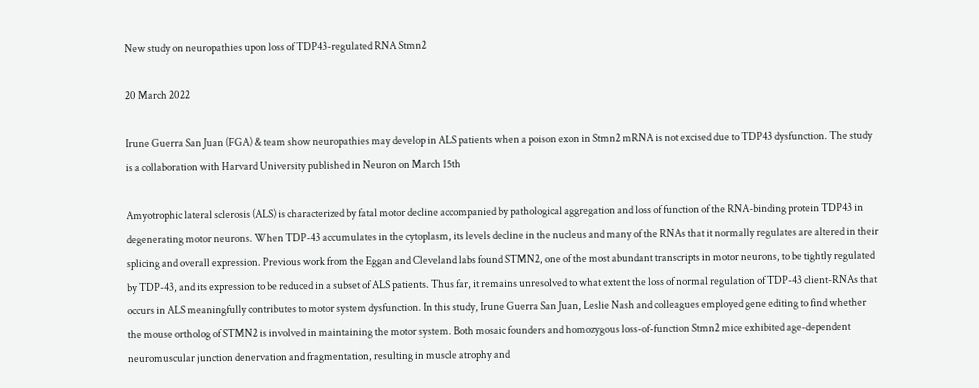New study on neuropathies upon loss of TDP43-regulated RNA Stmn2

20 March 2022

Irune Guerra San Juan (FGA) & team show neuropathies may develop in ALS patients when a poison exon in Stmn2 mRNA is not excised due to TDP43 dysfunction. The study is a collaboration with Harvard University published in Neuron on March 15th

Amyotrophic lateral sclerosis (ALS) is characterized by fatal motor decline accompanied by pathological aggregation and loss of function of the RNA-binding protein TDP43 in degenerating motor neurons. When TDP-43 accumulates in the cytoplasm, its levels decline in the nucleus and many of the RNAs that it normally regulates are altered in their splicing and overall expression. Previous work from the Eggan and Cleveland labs found STMN2, one of the most abundant transcripts in motor neurons, to be tightly regulated by TDP-43, and its expression to be reduced in a subset of ALS patients. Thus far, it remains unresolved to what extent the loss of normal regulation of TDP-43 client-RNAs that occurs in ALS meaningfully contributes to motor system dysfunction. In this study, Irune Guerra San Juan, Leslie Nash and colleagues employed gene editing to find whether the mouse ortholog of STMN2 is involved in maintaining the motor system. Both mosaic founders and homozygous loss-of-function Stmn2 mice exhibited age-dependent neuromuscular junction denervation and fragmentation, resulting in muscle atrophy and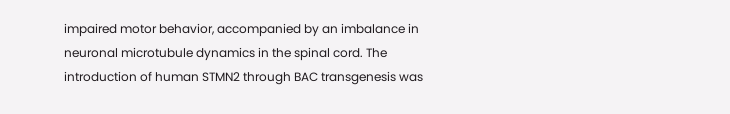impaired motor behavior, accompanied by an imbalance in neuronal microtubule dynamics in the spinal cord. The introduction of human STMN2 through BAC transgenesis was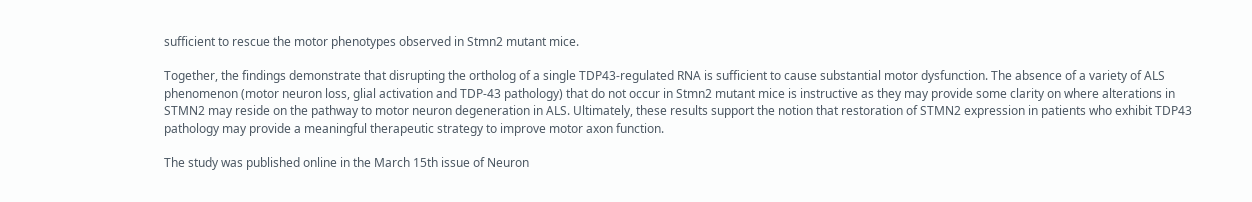sufficient to rescue the motor phenotypes observed in Stmn2 mutant mice.

Together, the findings demonstrate that disrupting the ortholog of a single TDP43-regulated RNA is sufficient to cause substantial motor dysfunction. The absence of a variety of ALS phenomenon (motor neuron loss, glial activation and TDP-43 pathology) that do not occur in Stmn2 mutant mice is instructive as they may provide some clarity on where alterations in STMN2 may reside on the pathway to motor neuron degeneration in ALS. Ultimately, these results support the notion that restoration of STMN2 expression in patients who exhibit TDP43 pathology may provide a meaningful therapeutic strategy to improve motor axon function.

The study was published online in the March 15th issue of Neuron